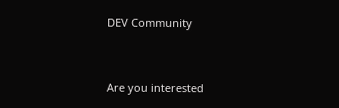DEV Community


Are you interested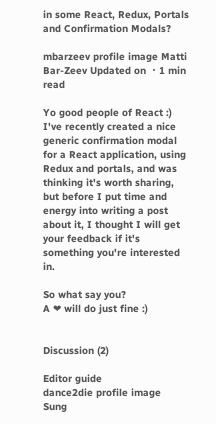in some React, Redux, Portals and Confirmation Modals?

mbarzeev profile image Matti Bar-Zeev Updated on ・1 min read

Yo good people of React :)
I've recently created a nice generic confirmation modal for a React application, using Redux and portals, and was thinking it's worth sharing, but before I put time and energy into writing a post about it, I thought I will get your feedback if it's something you're interested in.

So what say you?
A ❤ will do just fine :)


Discussion (2)

Editor guide
dance2die profile image
Sung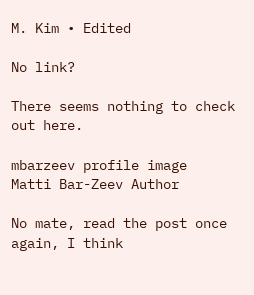M. Kim • Edited

No link?

There seems nothing to check out here.

mbarzeev profile image
Matti Bar-Zeev Author

No mate, read the post once again, I think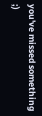you've missed something ;)